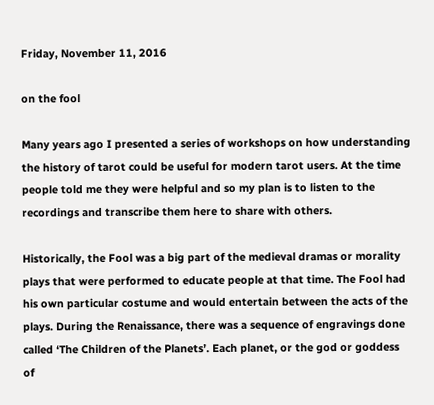Friday, November 11, 2016

on the fool

Many years ago I presented a series of workshops on how understanding the history of tarot could be useful for modern tarot users. At the time people told me they were helpful and so my plan is to listen to the recordings and transcribe them here to share with others.

Historically, the Fool was a big part of the medieval dramas or morality plays that were performed to educate people at that time. The Fool had his own particular costume and would entertain between the acts of the plays. During the Renaissance, there was a sequence of engravings done called ‘The Children of the Planets’. Each planet, or the god or goddess of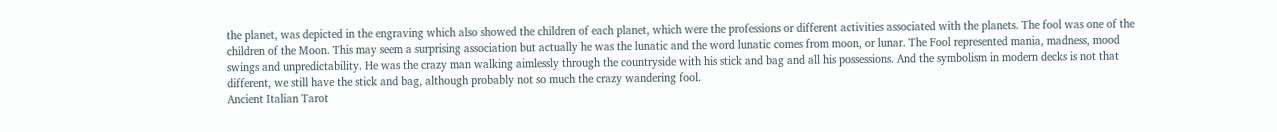the planet, was depicted in the engraving which also showed the children of each planet, which were the professions or different activities associated with the planets. The fool was one of the children of the Moon. This may seem a surprising association but actually he was the lunatic and the word lunatic comes from moon, or lunar. The Fool represented mania, madness, mood swings and unpredictability. He was the crazy man walking aimlessly through the countryside with his stick and bag and all his possessions. And the symbolism in modern decks is not that different, we still have the stick and bag, although probably not so much the crazy wandering fool.
Ancient Italian Tarot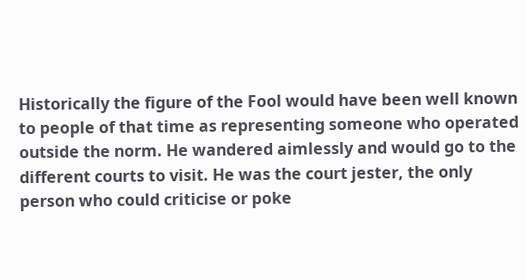Historically the figure of the Fool would have been well known to people of that time as representing someone who operated outside the norm. He wandered aimlessly and would go to the different courts to visit. He was the court jester, the only person who could criticise or poke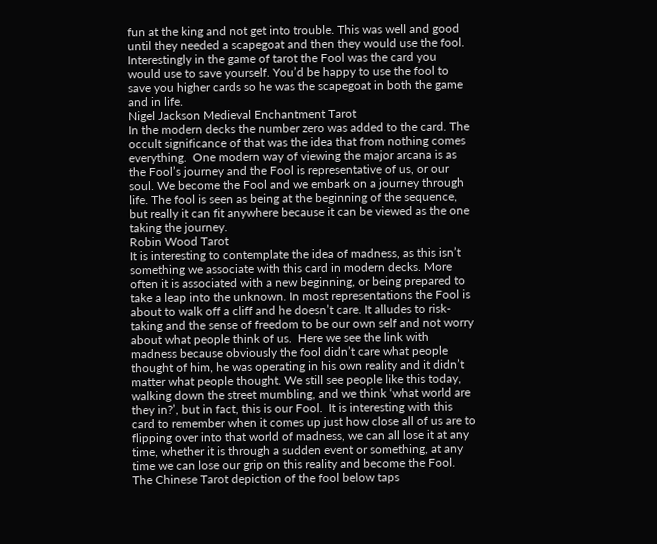fun at the king and not get into trouble. This was well and good until they needed a scapegoat and then they would use the fool. Interestingly in the game of tarot the Fool was the card you would use to save yourself. You’d be happy to use the fool to save you higher cards so he was the scapegoat in both the game and in life.
Nigel Jackson Medieval Enchantment Tarot
In the modern decks the number zero was added to the card. The occult significance of that was the idea that from nothing comes everything.  One modern way of viewing the major arcana is as the Fool’s journey and the Fool is representative of us, or our soul. We become the Fool and we embark on a journey through life. The fool is seen as being at the beginning of the sequence, but really it can fit anywhere because it can be viewed as the one taking the journey.
Robin Wood Tarot
It is interesting to contemplate the idea of madness, as this isn’t something we associate with this card in modern decks. More often it is associated with a new beginning, or being prepared to take a leap into the unknown. In most representations the Fool is about to walk off a cliff and he doesn’t care. It alludes to risk-taking and the sense of freedom to be our own self and not worry about what people think of us.  Here we see the link with madness because obviously the fool didn’t care what people thought of him, he was operating in his own reality and it didn’t matter what people thought. We still see people like this today, walking down the street mumbling, and we think ‘what world are they in?’, but in fact, this is our Fool.  It is interesting with this card to remember when it comes up just how close all of us are to flipping over into that world of madness, we can all lose it at any time, whether it is through a sudden event or something, at any time we can lose our grip on this reality and become the Fool.  The Chinese Tarot depiction of the fool below taps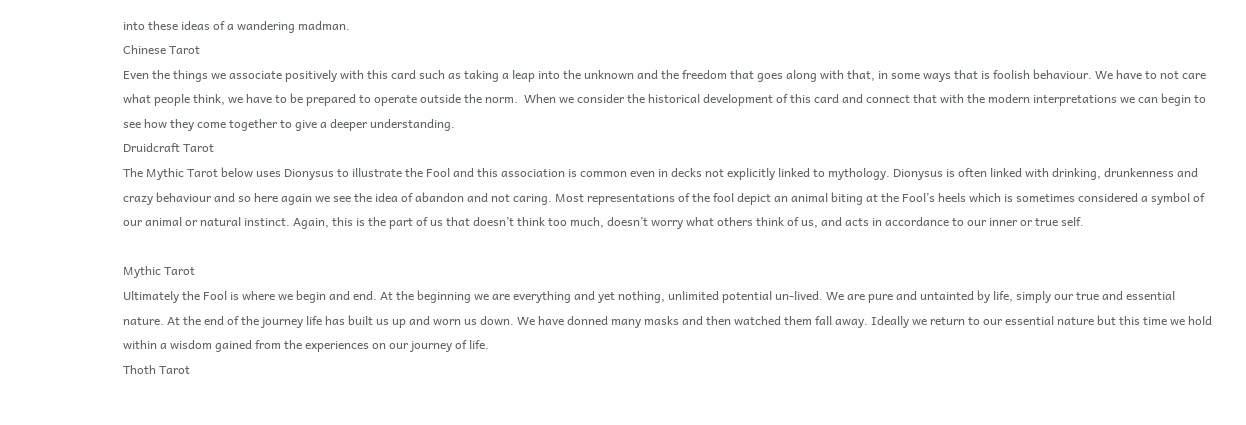into these ideas of a wandering madman.
Chinese Tarot
Even the things we associate positively with this card such as taking a leap into the unknown and the freedom that goes along with that, in some ways that is foolish behaviour. We have to not care what people think, we have to be prepared to operate outside the norm.  When we consider the historical development of this card and connect that with the modern interpretations we can begin to see how they come together to give a deeper understanding.
Druidcraft Tarot
The Mythic Tarot below uses Dionysus to illustrate the Fool and this association is common even in decks not explicitly linked to mythology. Dionysus is often linked with drinking, drunkenness and crazy behaviour and so here again we see the idea of abandon and not caring. Most representations of the fool depict an animal biting at the Fool’s heels which is sometimes considered a symbol of our animal or natural instinct. Again, this is the part of us that doesn’t think too much, doesn’t worry what others think of us, and acts in accordance to our inner or true self.

Mythic Tarot
Ultimately the Fool is where we begin and end. At the beginning we are everything and yet nothing, unlimited potential un-lived. We are pure and untainted by life, simply our true and essential nature. At the end of the journey life has built us up and worn us down. We have donned many masks and then watched them fall away. Ideally we return to our essential nature but this time we hold within a wisdom gained from the experiences on our journey of life.
Thoth Tarot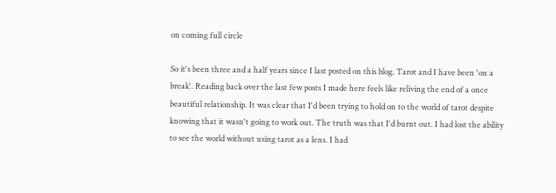on coming full circle

So it's been three and a half years since I last posted on this blog. Tarot and I have been 'on a break'. Reading back over the last few posts I made here feels like reliving the end of a once beautiful relationship. It was clear that I'd been trying to hold on to the world of tarot despite knowing that it wasn't going to work out. The truth was that I'd burnt out. I had lost the ability to see the world without using tarot as a lens. I had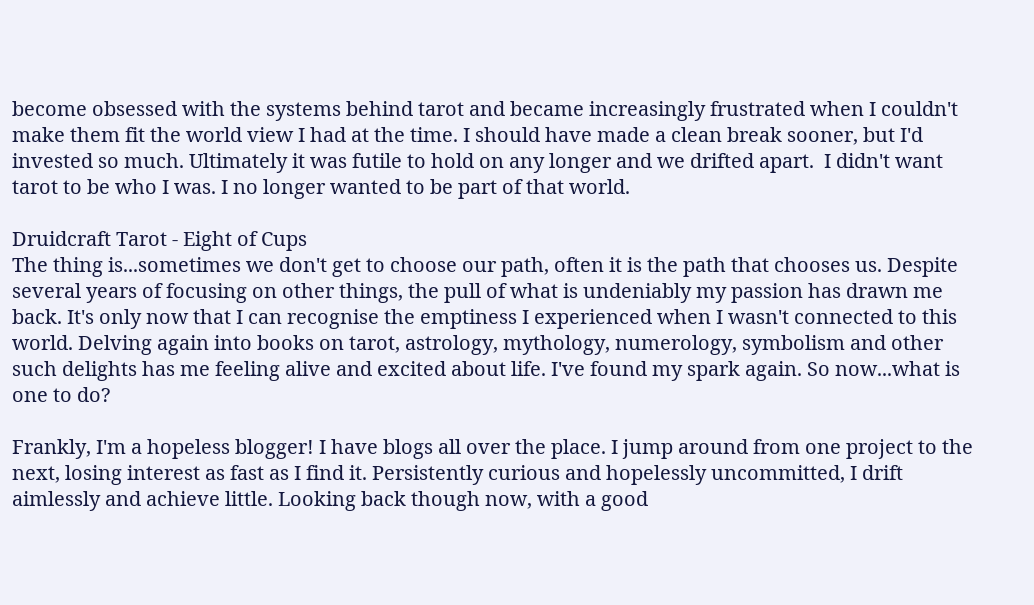become obsessed with the systems behind tarot and became increasingly frustrated when I couldn't make them fit the world view I had at the time. I should have made a clean break sooner, but I'd invested so much. Ultimately it was futile to hold on any longer and we drifted apart.  I didn't want tarot to be who I was. I no longer wanted to be part of that world.

Druidcraft Tarot - Eight of Cups
The thing is...sometimes we don't get to choose our path, often it is the path that chooses us. Despite several years of focusing on other things, the pull of what is undeniably my passion has drawn me back. It's only now that I can recognise the emptiness I experienced when I wasn't connected to this world. Delving again into books on tarot, astrology, mythology, numerology, symbolism and other such delights has me feeling alive and excited about life. I've found my spark again. So now...what is one to do?

Frankly, I'm a hopeless blogger! I have blogs all over the place. I jump around from one project to the next, losing interest as fast as I find it. Persistently curious and hopelessly uncommitted, I drift aimlessly and achieve little. Looking back though now, with a good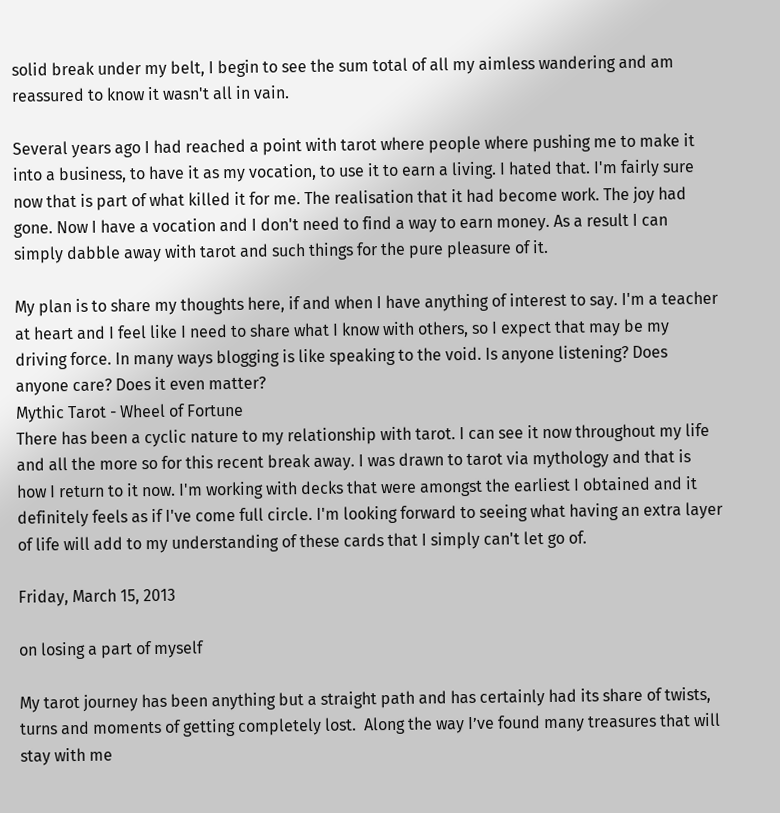solid break under my belt, I begin to see the sum total of all my aimless wandering and am reassured to know it wasn't all in vain.

Several years ago I had reached a point with tarot where people where pushing me to make it into a business, to have it as my vocation, to use it to earn a living. I hated that. I'm fairly sure now that is part of what killed it for me. The realisation that it had become work. The joy had gone. Now I have a vocation and I don't need to find a way to earn money. As a result I can simply dabble away with tarot and such things for the pure pleasure of it.

My plan is to share my thoughts here, if and when I have anything of interest to say. I'm a teacher at heart and I feel like I need to share what I know with others, so I expect that may be my driving force. In many ways blogging is like speaking to the void. Is anyone listening? Does anyone care? Does it even matter?
Mythic Tarot - Wheel of Fortune
There has been a cyclic nature to my relationship with tarot. I can see it now throughout my life and all the more so for this recent break away. I was drawn to tarot via mythology and that is how I return to it now. I'm working with decks that were amongst the earliest I obtained and it definitely feels as if I've come full circle. I'm looking forward to seeing what having an extra layer of life will add to my understanding of these cards that I simply can't let go of.

Friday, March 15, 2013

on losing a part of myself

My tarot journey has been anything but a straight path and has certainly had its share of twists, turns and moments of getting completely lost.  Along the way I’ve found many treasures that will stay with me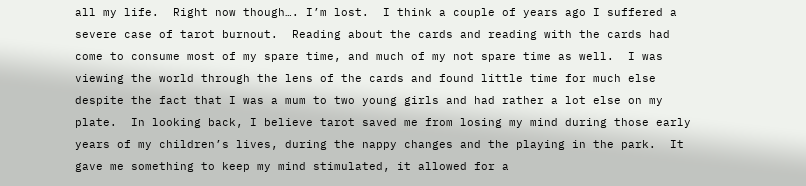all my life.  Right now though…. I’m lost.  I think a couple of years ago I suffered a severe case of tarot burnout.  Reading about the cards and reading with the cards had come to consume most of my spare time, and much of my not spare time as well.  I was viewing the world through the lens of the cards and found little time for much else despite the fact that I was a mum to two young girls and had rather a lot else on my plate.  In looking back, I believe tarot saved me from losing my mind during those early years of my children’s lives, during the nappy changes and the playing in the park.  It gave me something to keep my mind stimulated, it allowed for a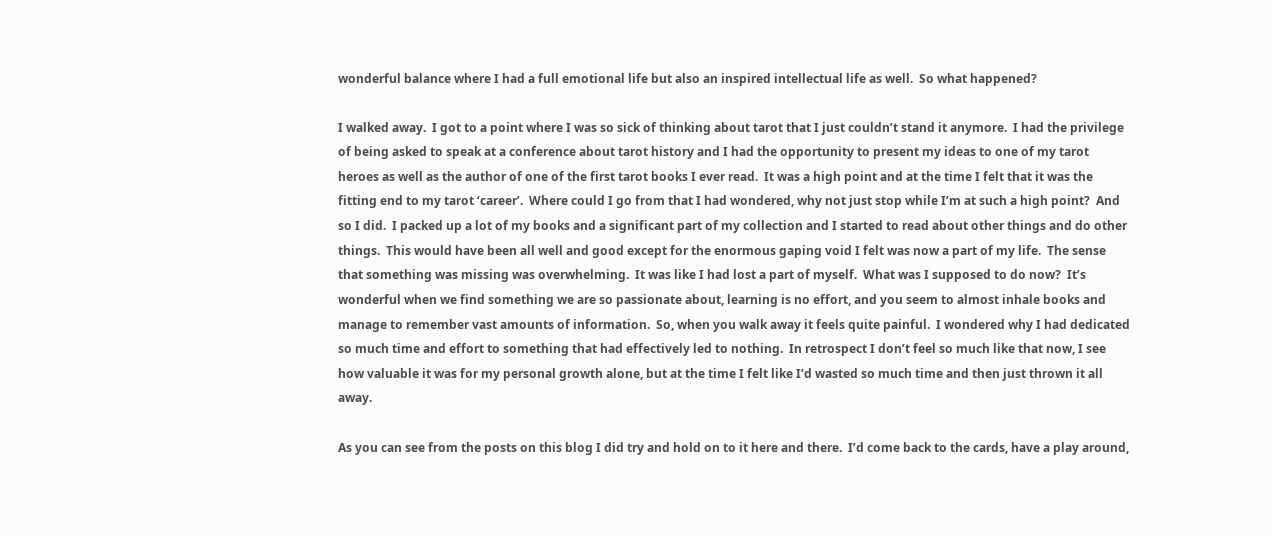wonderful balance where I had a full emotional life but also an inspired intellectual life as well.  So what happened?

I walked away.  I got to a point where I was so sick of thinking about tarot that I just couldn’t stand it anymore.  I had the privilege of being asked to speak at a conference about tarot history and I had the opportunity to present my ideas to one of my tarot heroes as well as the author of one of the first tarot books I ever read.  It was a high point and at the time I felt that it was the fitting end to my tarot ‘career’.  Where could I go from that I had wondered, why not just stop while I’m at such a high point?  And so I did.  I packed up a lot of my books and a significant part of my collection and I started to read about other things and do other things.  This would have been all well and good except for the enormous gaping void I felt was now a part of my life.  The sense that something was missing was overwhelming.  It was like I had lost a part of myself.  What was I supposed to do now?  It’s wonderful when we find something we are so passionate about, learning is no effort, and you seem to almost inhale books and manage to remember vast amounts of information.  So, when you walk away it feels quite painful.  I wondered why I had dedicated so much time and effort to something that had effectively led to nothing.  In retrospect I don’t feel so much like that now, I see how valuable it was for my personal growth alone, but at the time I felt like I’d wasted so much time and then just thrown it all away.

As you can see from the posts on this blog I did try and hold on to it here and there.  I’d come back to the cards, have a play around,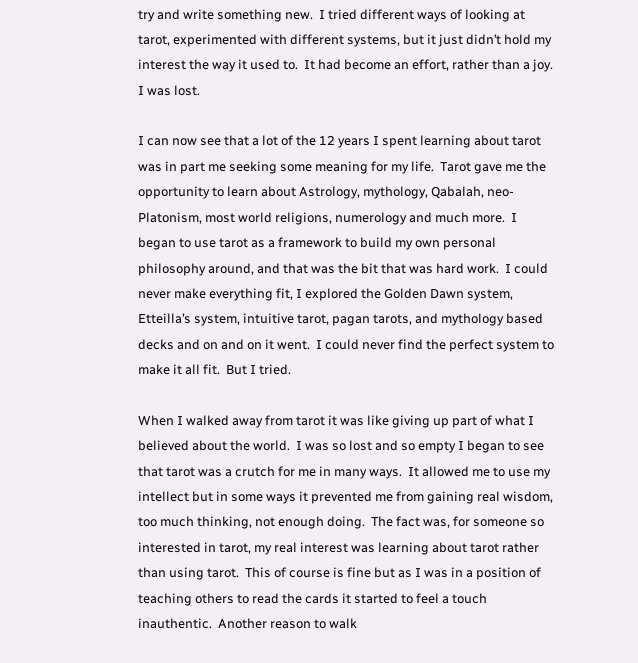try and write something new.  I tried different ways of looking at tarot, experimented with different systems, but it just didn’t hold my interest the way it used to.  It had become an effort, rather than a joy.  I was lost.

I can now see that a lot of the 12 years I spent learning about tarot was in part me seeking some meaning for my life.  Tarot gave me the opportunity to learn about Astrology, mythology, Qabalah, neo-Platonism, most world religions, numerology and much more.  I began to use tarot as a framework to build my own personal philosophy around, and that was the bit that was hard work.  I could never make everything fit, I explored the Golden Dawn system, Etteilla’s system, intuitive tarot, pagan tarots, and mythology based decks and on and on it went.  I could never find the perfect system to make it all fit.  But I tried.

When I walked away from tarot it was like giving up part of what I believed about the world.  I was so lost and so empty I began to see that tarot was a crutch for me in many ways.  It allowed me to use my intellect but in some ways it prevented me from gaining real wisdom, too much thinking, not enough doing.  The fact was, for someone so interested in tarot, my real interest was learning about tarot rather than using tarot.  This of course is fine but as I was in a position of teaching others to read the cards it started to feel a touch inauthentic.  Another reason to walk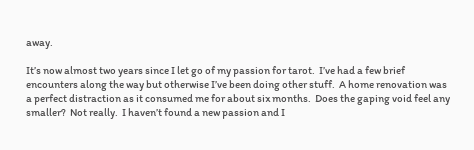away.

It’s now almost two years since I let go of my passion for tarot.  I’ve had a few brief encounters along the way but otherwise I’ve been doing other stuff.  A home renovation was a perfect distraction as it consumed me for about six months.  Does the gaping void feel any smaller?  Not really.  I haven’t found a new passion and I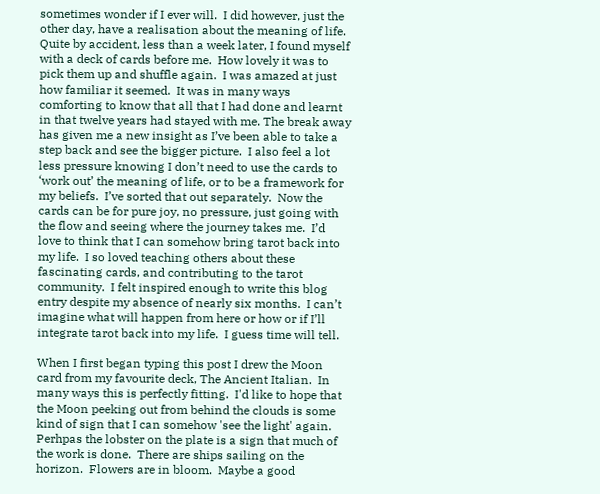sometimes wonder if I ever will.  I did however, just the other day, have a realisation about the meaning of life.  Quite by accident, less than a week later, I found myself with a deck of cards before me.  How lovely it was to pick them up and shuffle again.  I was amazed at just how familiar it seemed.  It was in many ways comforting to know that all that I had done and learnt in that twelve years had stayed with me. The break away has given me a new insight as I’ve been able to take a step back and see the bigger picture.  I also feel a lot less pressure knowing I don’t need to use the cards to ‘work out’ the meaning of life, or to be a framework for my beliefs.  I’ve sorted that out separately.  Now the cards can be for pure joy, no pressure, just going with the flow and seeing where the journey takes me.  I’d love to think that I can somehow bring tarot back into my life.  I so loved teaching others about these fascinating cards, and contributing to the tarot community.  I felt inspired enough to write this blog entry despite my absence of nearly six months.  I can’t imagine what will happen from here or how or if I’ll integrate tarot back into my life.  I guess time will tell.

When I first began typing this post I drew the Moon card from my favourite deck, The Ancient Italian.  In many ways this is perfectly fitting.  I'd like to hope that the Moon peeking out from behind the clouds is some kind of sign that I can somehow 'see the light' again.  Perhpas the lobster on the plate is a sign that much of the work is done.  There are ships sailing on the horizon.  Flowers are in bloom.  Maybe a good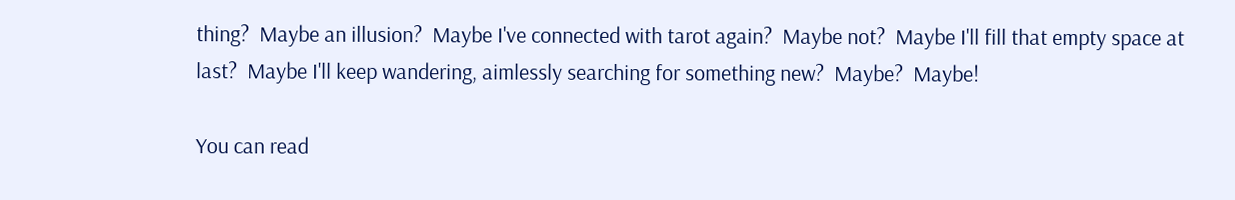thing?  Maybe an illusion?  Maybe I've connected with tarot again?  Maybe not?  Maybe I'll fill that empty space at last?  Maybe I'll keep wandering, aimlessly searching for something new?  Maybe?  Maybe!

You can read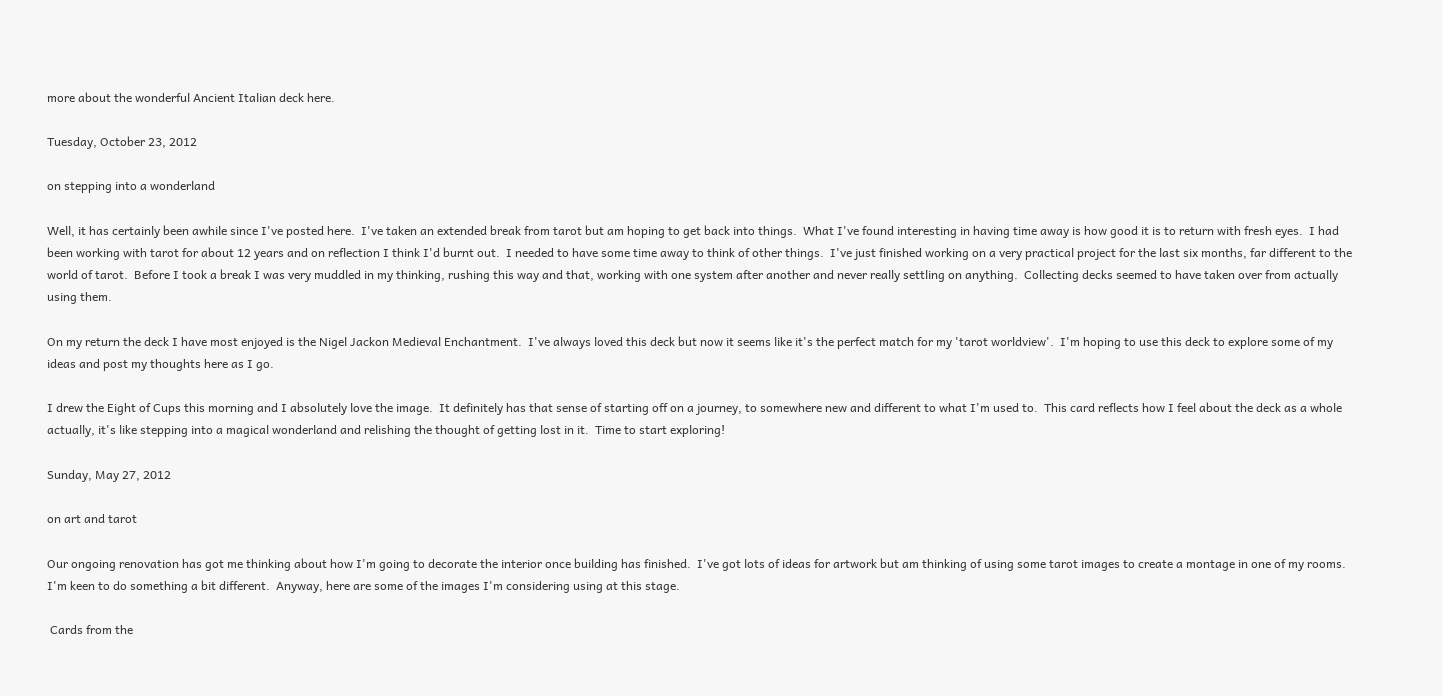more about the wonderful Ancient Italian deck here.

Tuesday, October 23, 2012

on stepping into a wonderland

Well, it has certainly been awhile since I've posted here.  I've taken an extended break from tarot but am hoping to get back into things.  What I've found interesting in having time away is how good it is to return with fresh eyes.  I had been working with tarot for about 12 years and on reflection I think I'd burnt out.  I needed to have some time away to think of other things.  I've just finished working on a very practical project for the last six months, far different to the world of tarot.  Before I took a break I was very muddled in my thinking, rushing this way and that, working with one system after another and never really settling on anything.  Collecting decks seemed to have taken over from actually using them.

On my return the deck I have most enjoyed is the Nigel Jackon Medieval Enchantment.  I've always loved this deck but now it seems like it's the perfect match for my 'tarot worldview'.  I'm hoping to use this deck to explore some of my ideas and post my thoughts here as I go.

I drew the Eight of Cups this morning and I absolutely love the image.  It definitely has that sense of starting off on a journey, to somewhere new and different to what I'm used to.  This card reflects how I feel about the deck as a whole actually, it's like stepping into a magical wonderland and relishing the thought of getting lost in it.  Time to start exploring!

Sunday, May 27, 2012

on art and tarot

Our ongoing renovation has got me thinking about how I'm going to decorate the interior once building has finished.  I've got lots of ideas for artwork but am thinking of using some tarot images to create a montage in one of my rooms.  I'm keen to do something a bit different.  Anyway, here are some of the images I'm considering using at this stage.

 Cards from the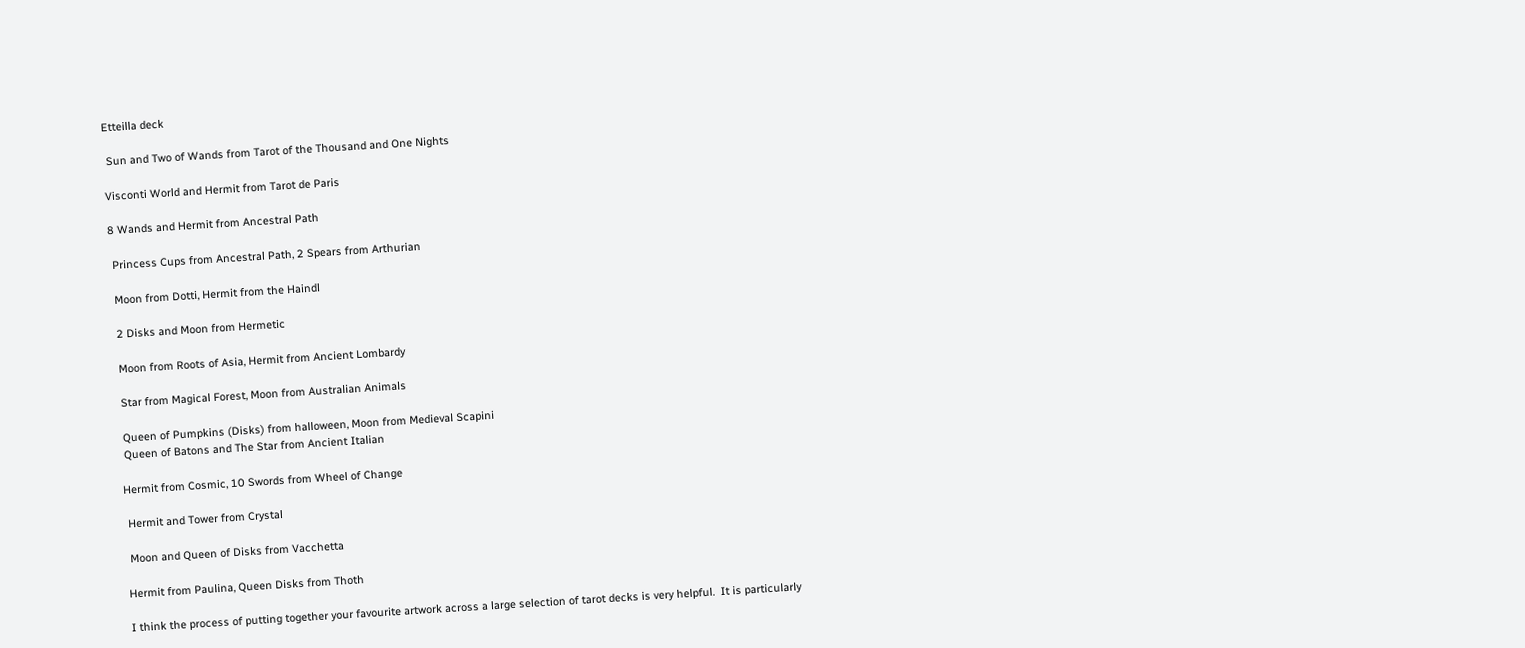Etteilla deck

 Sun and Two of Wands from Tarot of the Thousand and One Nights

Visconti World and Hermit from Tarot de Paris

8 Wands and Hermit from Ancestral Path

 Princess Cups from Ancestral Path, 2 Spears from Arthurian

 Moon from Dotti, Hermit from the Haindl

 2 Disks and Moon from Hermetic

 Moon from Roots of Asia, Hermit from Ancient Lombardy

 Star from Magical Forest, Moon from Australian Animals

 Queen of Pumpkins (Disks) from halloween, Moon from Medieval Scapini
 Queen of Batons and The Star from Ancient Italian

Hermit from Cosmic, 10 Swords from Wheel of Change

 Hermit and Tower from Crystal

 Moon and Queen of Disks from Vacchetta

Hermit from Paulina, Queen Disks from Thoth

I think the process of putting together your favourite artwork across a large selection of tarot decks is very helpful.  It is particularly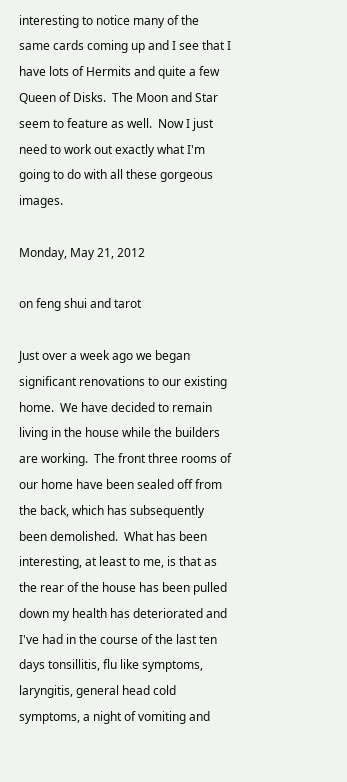interesting to notice many of the same cards coming up and I see that I have lots of Hermits and quite a few Queen of Disks.  The Moon and Star seem to feature as well.  Now I just need to work out exactly what I'm going to do with all these gorgeous images.

Monday, May 21, 2012

on feng shui and tarot

Just over a week ago we began significant renovations to our existing home.  We have decided to remain living in the house while the builders are working.  The front three rooms of our home have been sealed off from the back, which has subsequently been demolished.  What has been interesting, at least to me, is that as the rear of the house has been pulled down my health has deteriorated and I've had in the course of the last ten days tonsillitis, flu like symptoms, laryngitis, general head cold symptoms, a night of vomiting and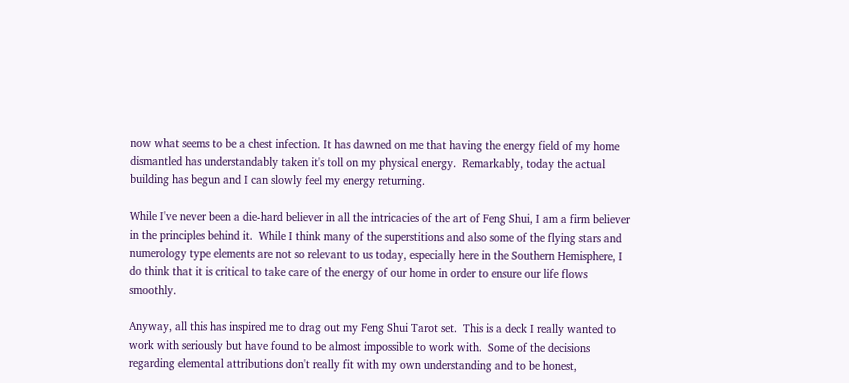now what seems to be a chest infection. It has dawned on me that having the energy field of my home dismantled has understandably taken it's toll on my physical energy.  Remarkably, today the actual building has begun and I can slowly feel my energy returning.

While I've never been a die-hard believer in all the intricacies of the art of Feng Shui, I am a firm believer in the principles behind it.  While I think many of the superstitions and also some of the flying stars and numerology type elements are not so relevant to us today, especially here in the Southern Hemisphere, I do think that it is critical to take care of the energy of our home in order to ensure our life flows smoothly.

Anyway, all this has inspired me to drag out my Feng Shui Tarot set.  This is a deck I really wanted to work with seriously but have found to be almost impossible to work with.  Some of the decisions regarding elemental attributions don't really fit with my own understanding and to be honest,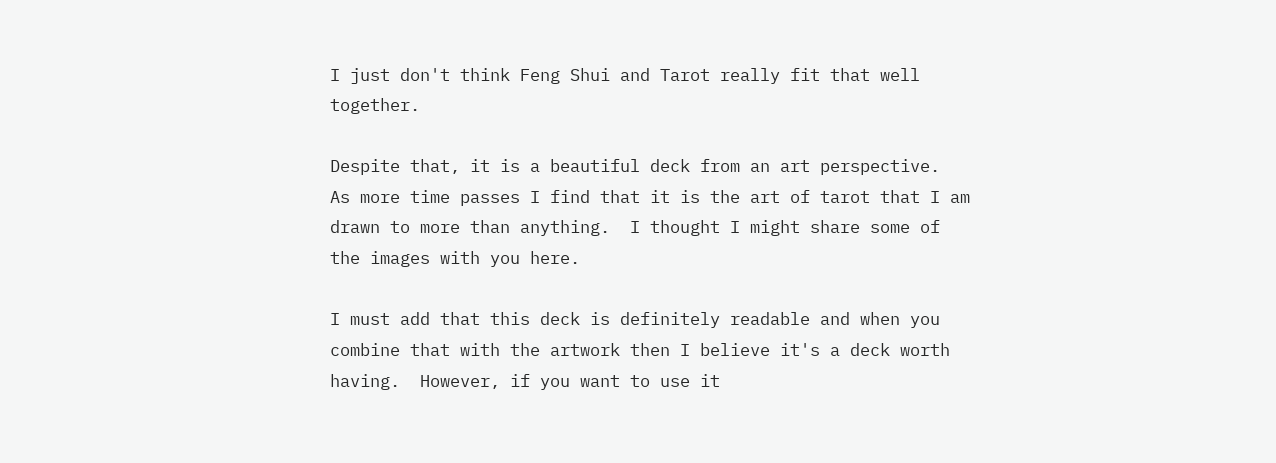I just don't think Feng Shui and Tarot really fit that well together.

Despite that, it is a beautiful deck from an art perspective.  As more time passes I find that it is the art of tarot that I am drawn to more than anything.  I thought I might share some of the images with you here.

I must add that this deck is definitely readable and when you combine that with the artwork then I believe it's a deck worth having.  However, if you want to use it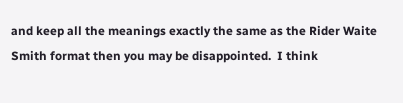and keep all the meanings exactly the same as the Rider Waite Smith format then you may be disappointed.  I think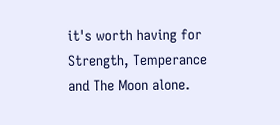it's worth having for Strength, Temperance and The Moon alone.